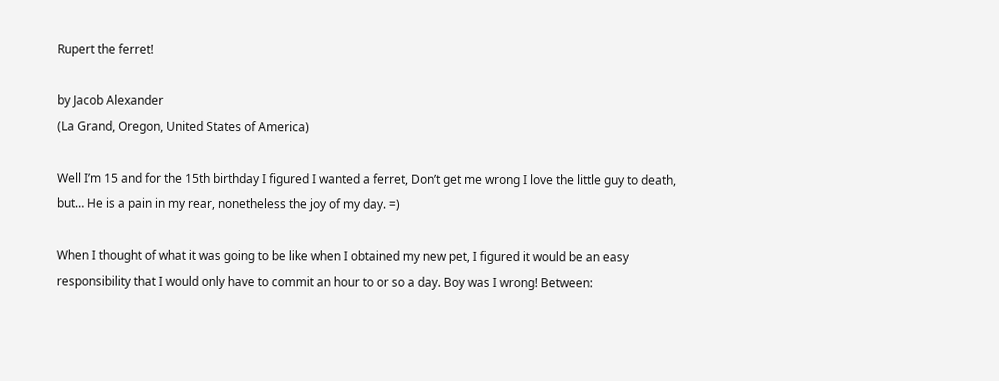Rupert the ferret!

by Jacob Alexander
(La Grand, Oregon, United States of America)

Well I’m 15 and for the 15th birthday I figured I wanted a ferret, Don’t get me wrong I love the little guy to death, but… He is a pain in my rear, nonetheless the joy of my day. =)

When I thought of what it was going to be like when I obtained my new pet, I figured it would be an easy responsibility that I would only have to commit an hour to or so a day. Boy was I wrong! Between: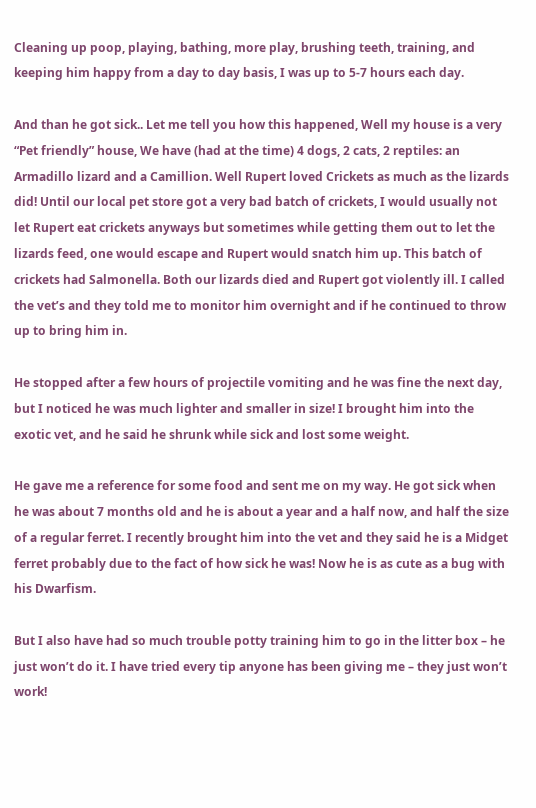Cleaning up poop, playing, bathing, more play, brushing teeth, training, and keeping him happy from a day to day basis, I was up to 5-7 hours each day.

And than he got sick.. Let me tell you how this happened, Well my house is a very “Pet friendly” house, We have (had at the time) 4 dogs, 2 cats, 2 reptiles: an Armadillo lizard and a Camillion. Well Rupert loved Crickets as much as the lizards did! Until our local pet store got a very bad batch of crickets, I would usually not let Rupert eat crickets anyways but sometimes while getting them out to let the lizards feed, one would escape and Rupert would snatch him up. This batch of crickets had Salmonella. Both our lizards died and Rupert got violently ill. I called the vet’s and they told me to monitor him overnight and if he continued to throw up to bring him in.

He stopped after a few hours of projectile vomiting and he was fine the next day, but I noticed he was much lighter and smaller in size! I brought him into the exotic vet, and he said he shrunk while sick and lost some weight.

He gave me a reference for some food and sent me on my way. He got sick when he was about 7 months old and he is about a year and a half now, and half the size of a regular ferret. I recently brought him into the vet and they said he is a Midget ferret probably due to the fact of how sick he was! Now he is as cute as a bug with his Dwarfism.

But I also have had so much trouble potty training him to go in the litter box – he just won’t do it. I have tried every tip anyone has been giving me – they just won’t work!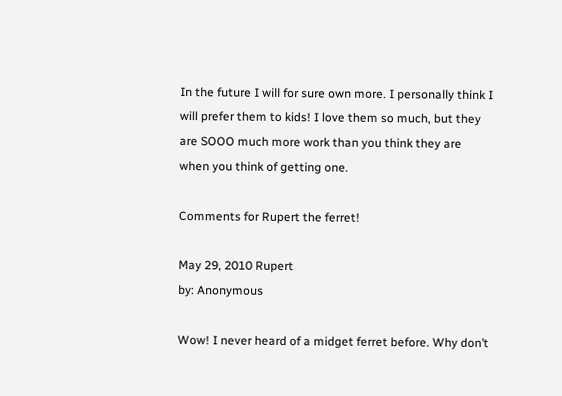In the future I will for sure own more. I personally think I will prefer them to kids! I love them so much, but they are SOOO much more work than you think they are when you think of getting one.

Comments for Rupert the ferret!

May 29, 2010 Rupert
by: Anonymous

Wow! I never heard of a midget ferret before. Why don’t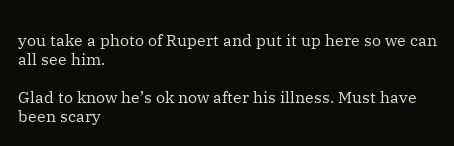you take a photo of Rupert and put it up here so we can all see him.

Glad to know he’s ok now after his illness. Must have been scary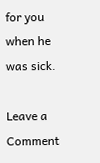for you when he was sick.

Leave a Comment